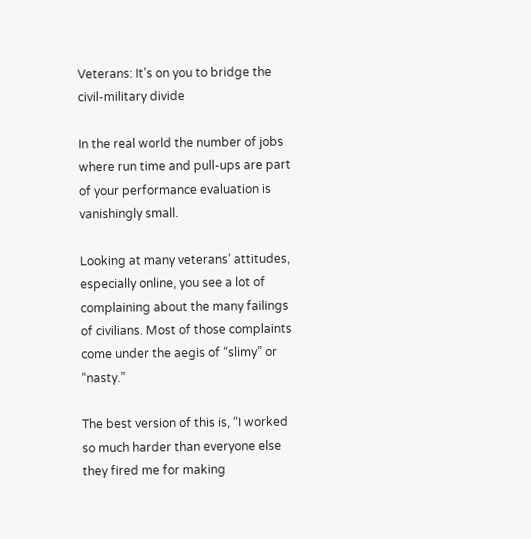Veterans: It’s on you to bridge the civil-military divide

In the real world the number of jobs where run time and pull-ups are part of your performance evaluation is vanishingly small.

Looking at many veterans’ attitudes, especially online, you see a lot of complaining about the many failings of civilians. Most of those complaints come under the aegis of “slimy” or “nasty.”

The best version of this is, “I worked so much harder than everyone else they fired me for making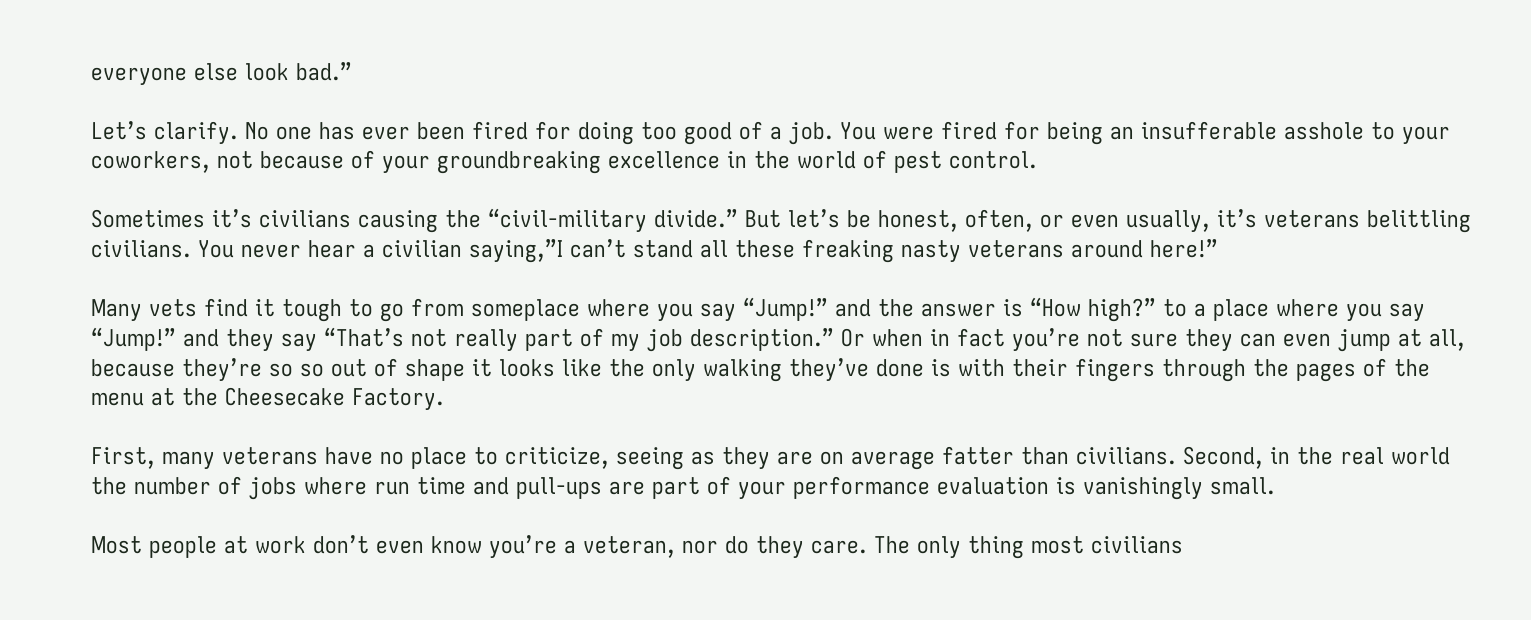everyone else look bad.”

Let’s clarify. No one has ever been fired for doing too good of a job. You were fired for being an insufferable asshole to your coworkers, not because of your groundbreaking excellence in the world of pest control.

Sometimes it’s civilians causing the “civil-military divide.” But let’s be honest, often, or even usually, it’s veterans belittling civilians. You never hear a civilian saying,”I can’t stand all these freaking nasty veterans around here!”

Many vets find it tough to go from someplace where you say “Jump!” and the answer is “How high?” to a place where you say “Jump!” and they say “That’s not really part of my job description.” Or when in fact you’re not sure they can even jump at all, because they’re so so out of shape it looks like the only walking they’ve done is with their fingers through the pages of the menu at the Cheesecake Factory.

First, many veterans have no place to criticize, seeing as they are on average fatter than civilians. Second, in the real world the number of jobs where run time and pull-ups are part of your performance evaluation is vanishingly small.

Most people at work don’t even know you’re a veteran, nor do they care. The only thing most civilians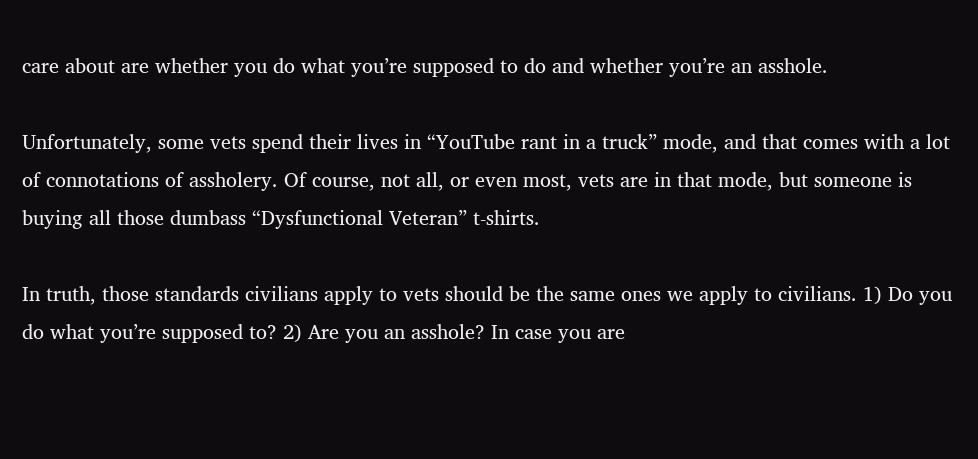care about are whether you do what you’re supposed to do and whether you’re an asshole.

Unfortunately, some vets spend their lives in “YouTube rant in a truck” mode, and that comes with a lot of connotations of assholery. Of course, not all, or even most, vets are in that mode, but someone is buying all those dumbass “Dysfunctional Veteran” t-shirts.

In truth, those standards civilians apply to vets should be the same ones we apply to civilians. 1) Do you do what you’re supposed to? 2) Are you an asshole? In case you are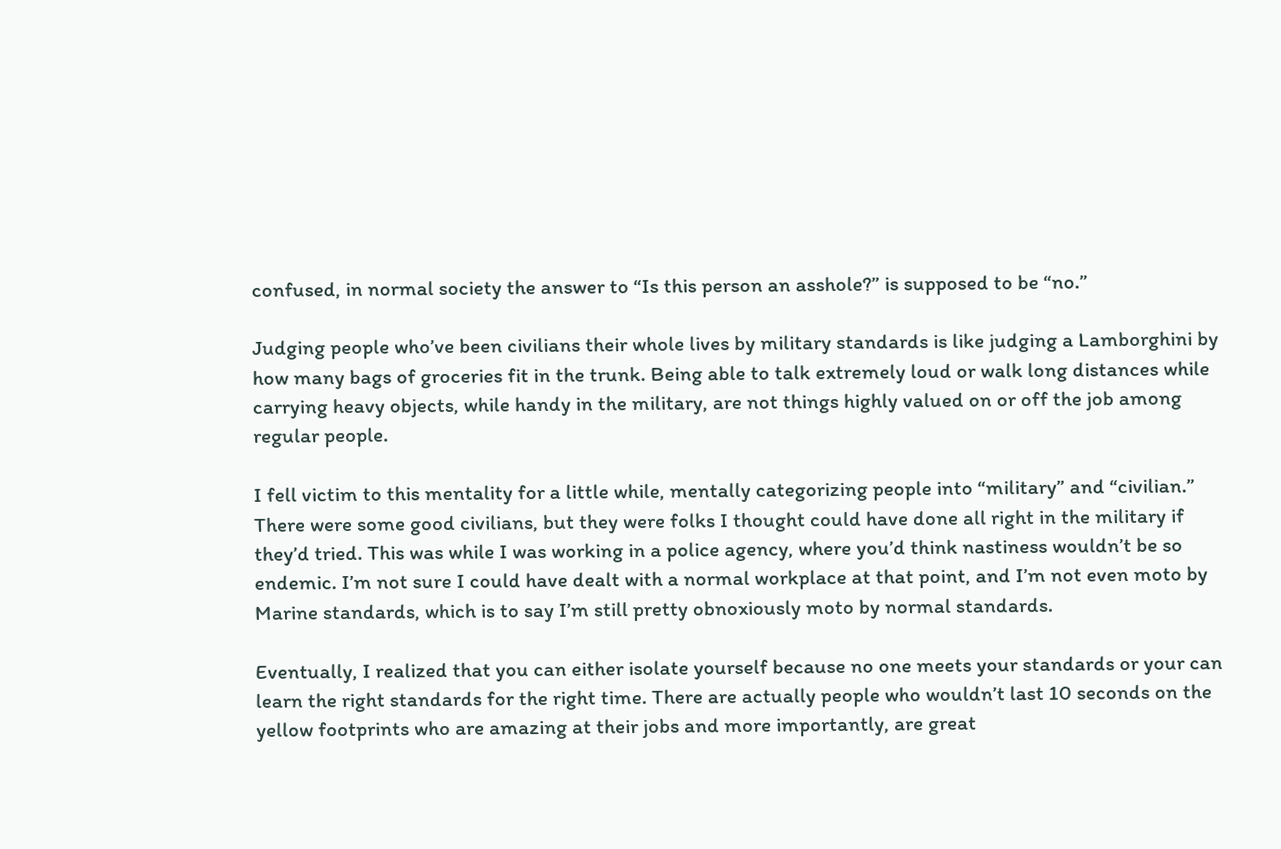confused, in normal society the answer to “Is this person an asshole?” is supposed to be “no.”

Judging people who’ve been civilians their whole lives by military standards is like judging a Lamborghini by how many bags of groceries fit in the trunk. Being able to talk extremely loud or walk long distances while carrying heavy objects, while handy in the military, are not things highly valued on or off the job among regular people.

I fell victim to this mentality for a little while, mentally categorizing people into “military” and “civilian.” There were some good civilians, but they were folks I thought could have done all right in the military if they’d tried. This was while I was working in a police agency, where you’d think nastiness wouldn’t be so endemic. I’m not sure I could have dealt with a normal workplace at that point, and I’m not even moto by Marine standards, which is to say I’m still pretty obnoxiously moto by normal standards.

Eventually, I realized that you can either isolate yourself because no one meets your standards or your can learn the right standards for the right time. There are actually people who wouldn’t last 10 seconds on the yellow footprints who are amazing at their jobs and more importantly, are great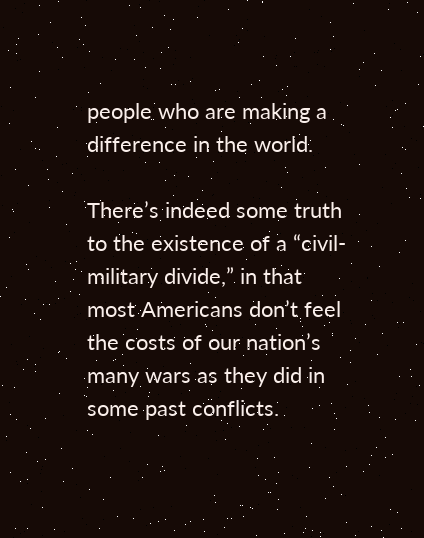people who are making a difference in the world.

There’s indeed some truth to the existence of a “civil-military divide,” in that most Americans don’t feel the costs of our nation’s many wars as they did in some past conflicts.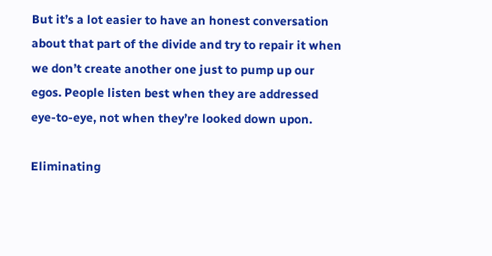But it’s a lot easier to have an honest conversation about that part of the divide and try to repair it when we don’t create another one just to pump up our egos. People listen best when they are addressed eye-to-eye, not when they’re looked down upon.

Eliminating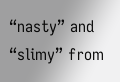“nasty” and “slimy” from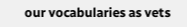our vocabularies as vets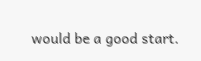would be a good start.